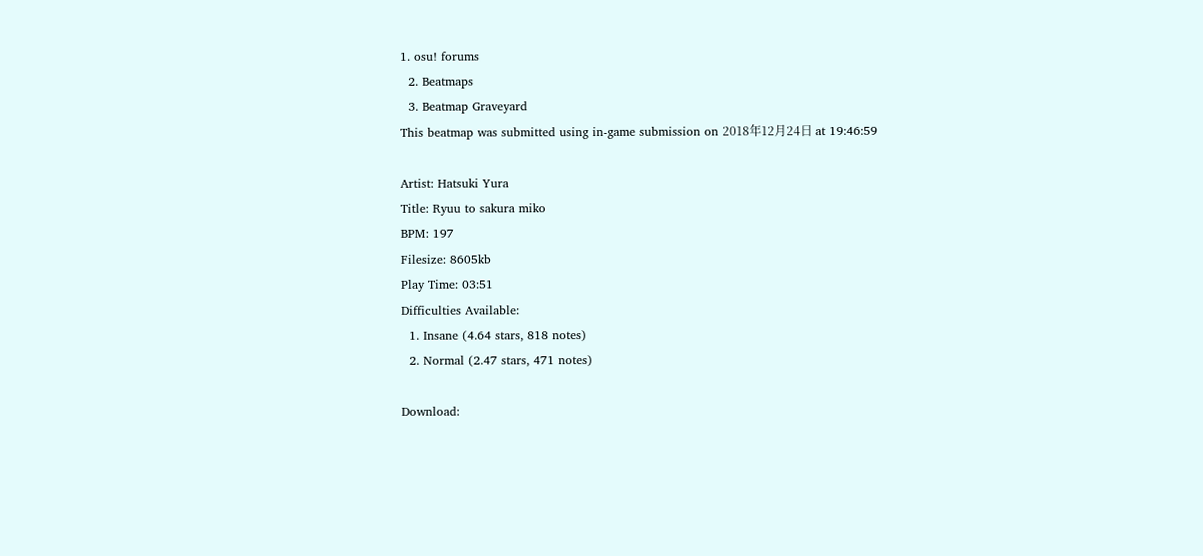1. osu! forums
  2. Beatmaps
  3. Beatmap Graveyard
This beatmap was submitted using in-game submission on 2018年12月24日 at 19:46:59

Artist: Hatsuki Yura
Title: Ryuu to sakura miko
BPM: 197
Filesize: 8605kb
Play Time: 03:51
Difficulties Available:
  1. Insane (4.64 stars, 818 notes)
  2. Normal (2.47 stars, 471 notes)

Download: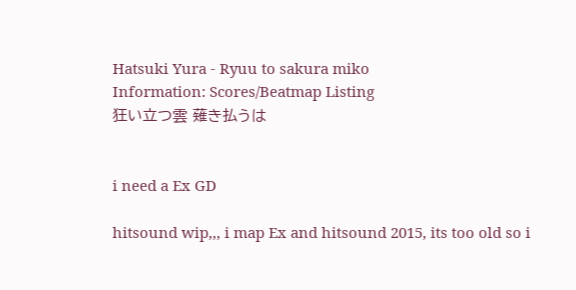Hatsuki Yura - Ryuu to sakura miko
Information: Scores/Beatmap Listing
狂い立つ雲 薙き払うは


i need a Ex GD

hitsound wip,,, i map Ex and hitsound 2015, its too old so i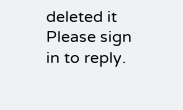deleted it
Please sign in to reply.